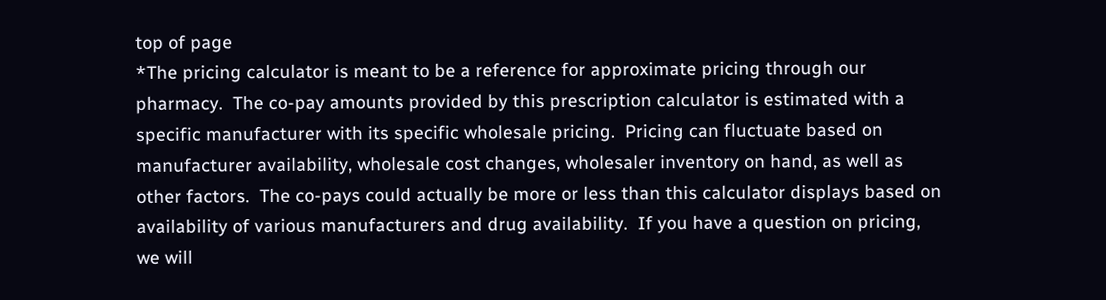top of page
*The pricing calculator is meant to be a reference for approximate pricing through our pharmacy.  The co-pay amounts provided by this prescription calculator is estimated with a specific manufacturer with its specific wholesale pricing.  Pricing can fluctuate based on manufacturer availability, wholesale cost changes, wholesaler inventory on hand, as well as other factors.  The co-pays could actually be more or less than this calculator displays based on availability of various manufacturers and drug availability.  If you have a question on pricing, we will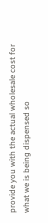provide you with the actual wholesale cost for what we is being dispensed so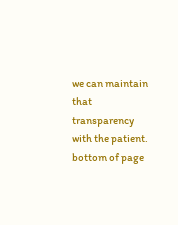we can maintain that transparency with the patient.
bottom of page